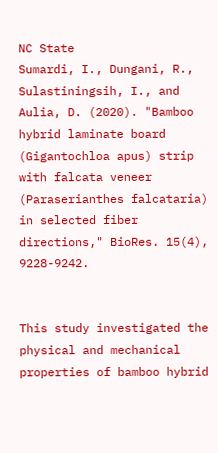NC State
Sumardi, I., Dungani, R., Sulastiningsih, I., and Aulia, D. (2020). "Bamboo hybrid laminate board (Gigantochloa apus) strip with falcata veneer (Paraserianthes falcataria) in selected fiber directions," BioRes. 15(4), 9228-9242.


This study investigated the physical and mechanical properties of bamboo hybrid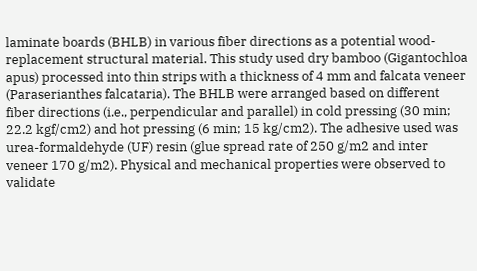laminate boards (BHLB) in various fiber directions as a potential wood-replacement structural material. This study used dry bamboo (Gigantochloa apus) processed into thin strips with a thickness of 4 mm and falcata veneer (Paraserianthes falcataria). The BHLB were arranged based on different fiber directions (i.e., perpendicular and parallel) in cold pressing (30 min; 22.2 kgf/cm2) and hot pressing (6 min; 15 kg/cm2). The adhesive used was urea-formaldehyde (UF) resin (glue spread rate of 250 g/m2 and inter veneer 170 g/m2). Physical and mechanical properties were observed to validate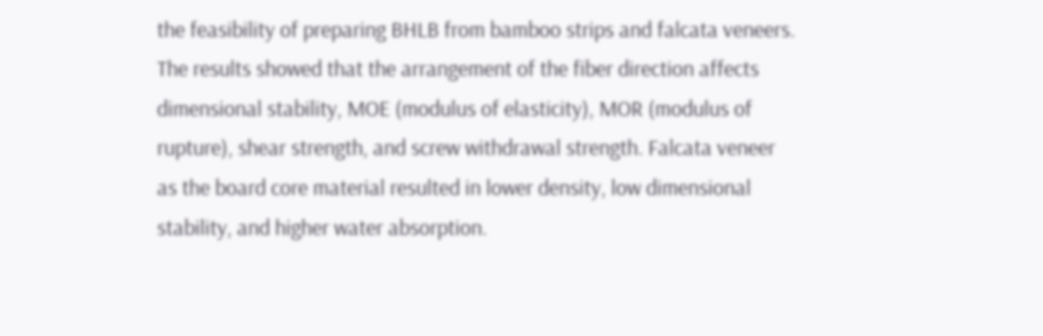the feasibility of preparing BHLB from bamboo strips and falcata veneers. The results showed that the arrangement of the fiber direction affects dimensional stability, MOE (modulus of elasticity), MOR (modulus of rupture), shear strength, and screw withdrawal strength. Falcata veneer as the board core material resulted in lower density, low dimensional stability, and higher water absorption.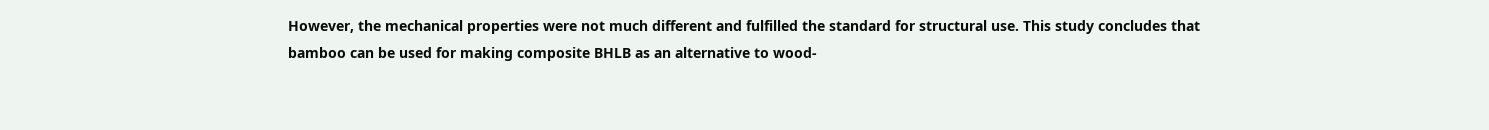However, the mechanical properties were not much different and fulfilled the standard for structural use. This study concludes that bamboo can be used for making composite BHLB as an alternative to wood-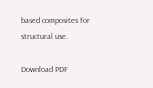based composites for structural use.

Download PDF